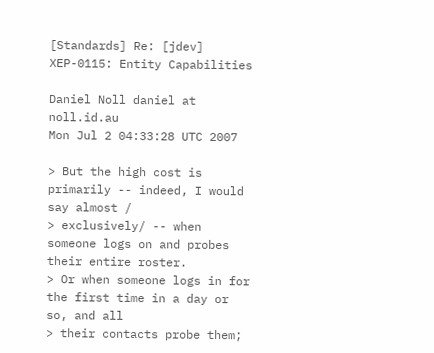[Standards] Re: [jdev] XEP-0115: Entity Capabilities

Daniel Noll daniel at noll.id.au
Mon Jul 2 04:33:28 UTC 2007

> But the high cost is primarily -- indeed, I would say almost /
> exclusively/ -- when someone logs on and probes their entire roster.
> Or when someone logs in for the first time in a day or so, and all
> their contacts probe them;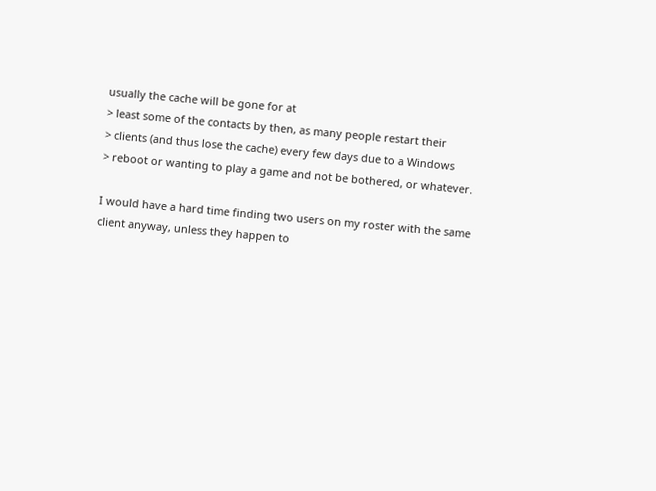usually the cache will be gone for at
> least some of the contacts by then, as many people restart their
> clients (and thus lose the cache) every few days due to a Windows
> reboot or wanting to play a game and not be bothered, or whatever.

I would have a hard time finding two users on my roster with the same
client anyway, unless they happen to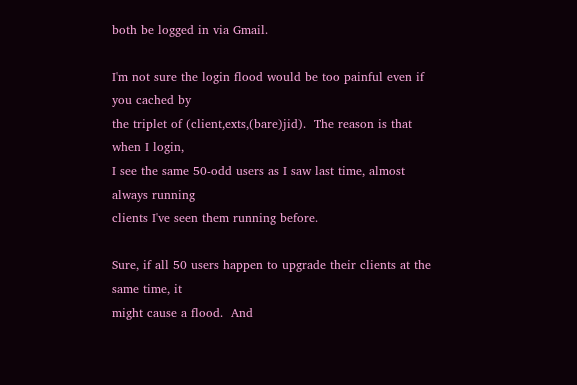both be logged in via Gmail.

I'm not sure the login flood would be too painful even if you cached by
the triplet of (client,exts,(bare)jid).  The reason is that when I login,
I see the same 50-odd users as I saw last time, almost always running
clients I've seen them running before.

Sure, if all 50 users happen to upgrade their clients at the same time, it
might cause a flood.  And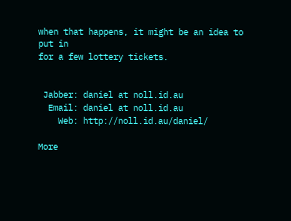when that happens, it might be an idea to put in
for a few lottery tickets.


 Jabber: daniel at noll.id.au
  Email: daniel at noll.id.au
    Web: http://noll.id.au/daniel/

More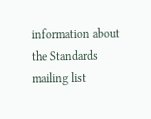information about the Standards mailing list